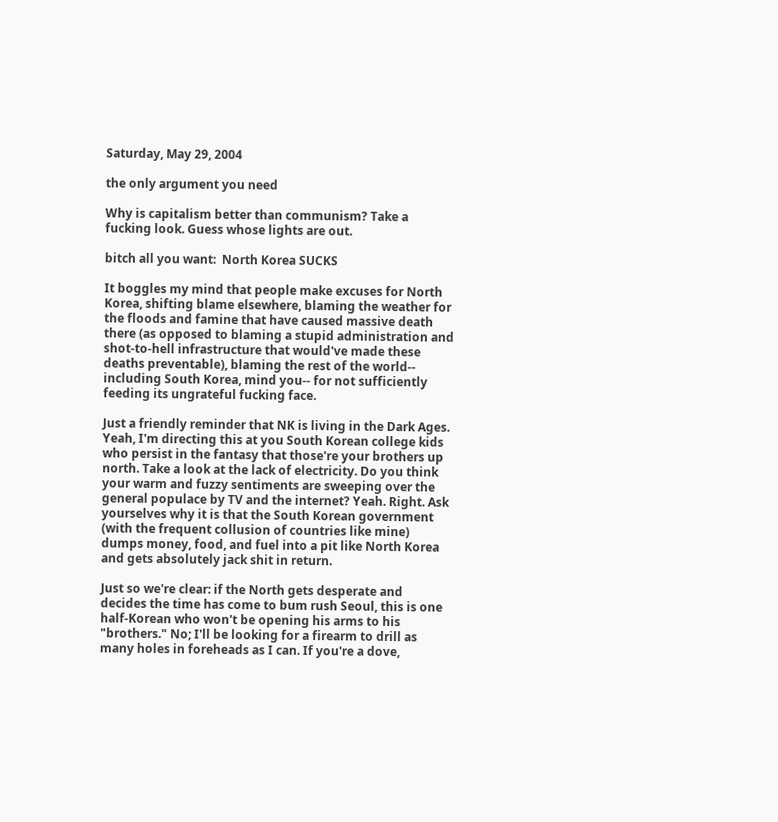Saturday, May 29, 2004

the only argument you need

Why is capitalism better than communism? Take a fucking look. Guess whose lights are out.

bitch all you want:  North Korea SUCKS

It boggles my mind that people make excuses for North Korea, shifting blame elsewhere, blaming the weather for the floods and famine that have caused massive death there (as opposed to blaming a stupid administration and shot-to-hell infrastructure that would've made these deaths preventable), blaming the rest of the world-- including South Korea, mind you-- for not sufficiently feeding its ungrateful fucking face.

Just a friendly reminder that NK is living in the Dark Ages. Yeah, I'm directing this at you South Korean college kids who persist in the fantasy that those're your brothers up north. Take a look at the lack of electricity. Do you think your warm and fuzzy sentiments are sweeping over the general populace by TV and the internet? Yeah. Right. Ask yourselves why it is that the South Korean government (with the frequent collusion of countries like mine) dumps money, food, and fuel into a pit like North Korea and gets absolutely jack shit in return.

Just so we're clear: if the North gets desperate and decides the time has come to bum rush Seoul, this is one half-Korean who won't be opening his arms to his "brothers." No; I'll be looking for a firearm to drill as many holes in foreheads as I can. If you're a dove,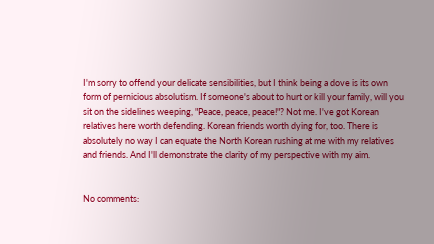I'm sorry to offend your delicate sensibilities, but I think being a dove is its own form of pernicious absolutism. If someone's about to hurt or kill your family, will you sit on the sidelines weeping, "Peace, peace, peace!"? Not me. I've got Korean relatives here worth defending. Korean friends worth dying for, too. There is absolutely no way I can equate the North Korean rushing at me with my relatives and friends. And I'll demonstrate the clarity of my perspective with my aim.


No comments: